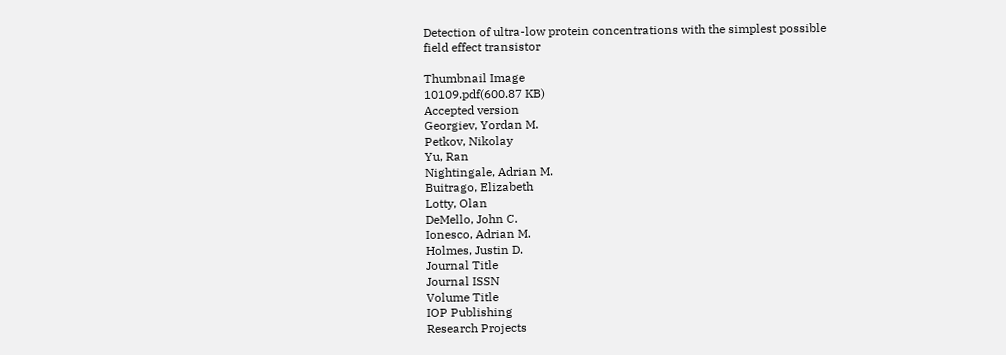Detection of ultra-low protein concentrations with the simplest possible field effect transistor

Thumbnail Image
10109.pdf(600.87 KB)
Accepted version
Georgiev, Yordan M.
Petkov, Nikolay
Yu, Ran
Nightingale, Adrian M.
Buitrago, Elizabeth
Lotty, Olan
DeMello, John C.
Ionesco, Adrian M.
Holmes, Justin D.
Journal Title
Journal ISSN
Volume Title
IOP Publishing
Research Projects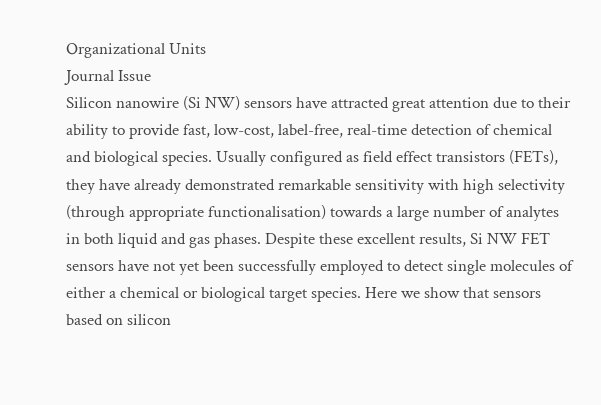Organizational Units
Journal Issue
Silicon nanowire (Si NW) sensors have attracted great attention due to their ability to provide fast, low-cost, label-free, real-time detection of chemical and biological species. Usually configured as field effect transistors (FETs), they have already demonstrated remarkable sensitivity with high selectivity (through appropriate functionalisation) towards a large number of analytes in both liquid and gas phases. Despite these excellent results, Si NW FET sensors have not yet been successfully employed to detect single molecules of either a chemical or biological target species. Here we show that sensors based on silicon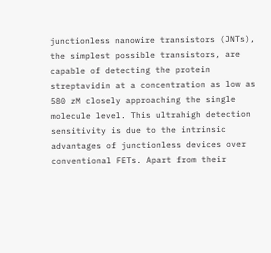junctionless nanowire transistors (JNTs), the simplest possible transistors, are capable of detecting the protein streptavidin at a concentration as low as 580 zM closely approaching the single molecule level. This ultrahigh detection sensitivity is due to the intrinsic advantages of junctionless devices over conventional FETs. Apart from their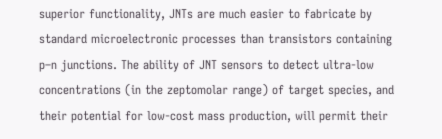superior functionality, JNTs are much easier to fabricate by standard microelectronic processes than transistors containing p–n junctions. The ability of JNT sensors to detect ultra-low concentrations (in the zeptomolar range) of target species, and their potential for low-cost mass production, will permit their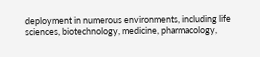deployment in numerous environments, including life sciences, biotechnology, medicine, pharmacology,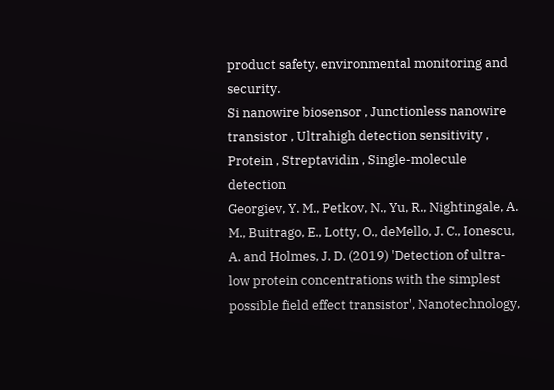product safety, environmental monitoring and security.
Si nanowire biosensor , Junctionless nanowire transistor , Ultrahigh detection sensitivity , Protein , Streptavidin , Single-molecule detection
Georgiev, Y. M., Petkov, N., Yu, R., Nightingale, A. M., Buitrago, E., Lotty, O., deMello, J. C., Ionescu, A. and Holmes, J. D. (2019) 'Detection of ultra-low protein concentrations with the simplest possible field effect transistor', Nanotechnology,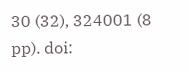30 (32), 324001 (8 pp). doi: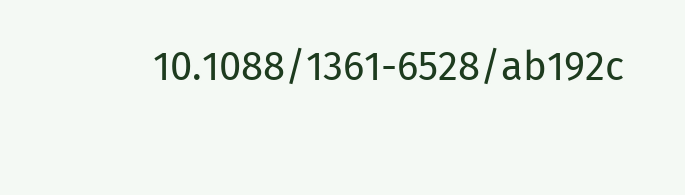10.1088/1361-6528/ab192c